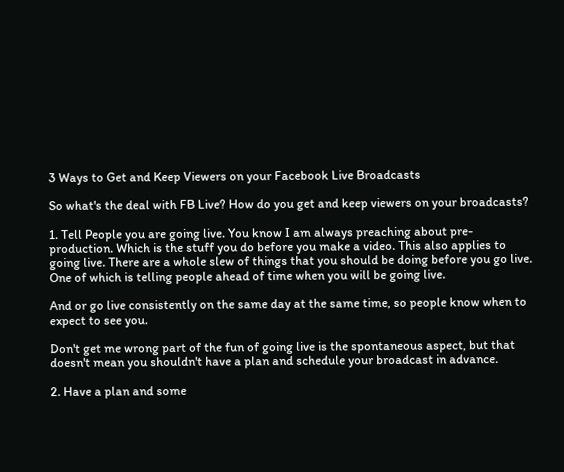3 Ways to Get and Keep Viewers on your Facebook Live Broadcasts

So what's the deal with FB Live? How do you get and keep viewers on your broadcasts?

1. Tell People you are going live. You know I am always preaching about pre-production. Which is the stuff you do before you make a video. This also applies to going live. There are a whole slew of things that you should be doing before you go live. One of which is telling people ahead of time when you will be going live.

And or go live consistently on the same day at the same time, so people know when to expect to see you.

Don't get me wrong part of the fun of going live is the spontaneous aspect, but that doesn't mean you shouldn't have a plan and schedule your broadcast in advance.

2. Have a plan and some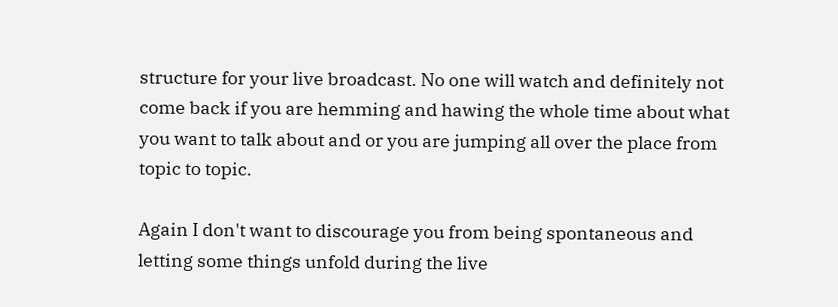structure for your live broadcast. No one will watch and definitely not come back if you are hemming and hawing the whole time about what you want to talk about and or you are jumping all over the place from topic to topic.

Again I don't want to discourage you from being spontaneous and letting some things unfold during the live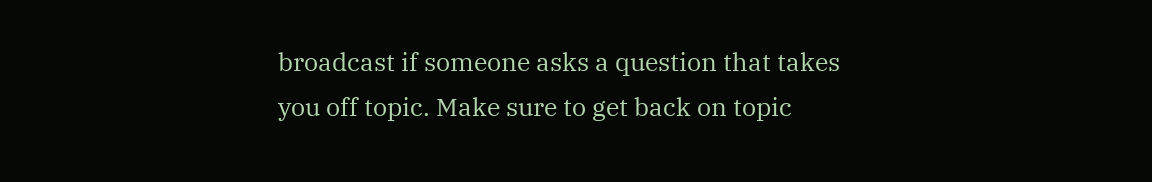broadcast if someone asks a question that takes you off topic. Make sure to get back on topic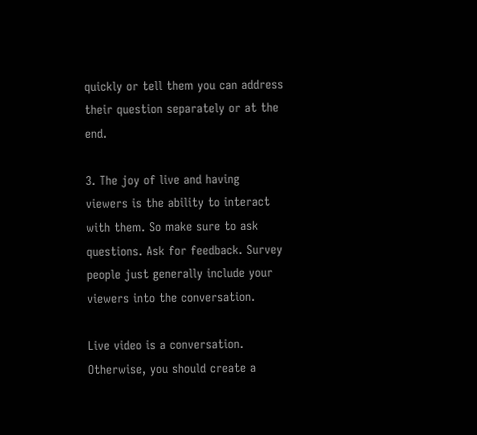quickly or tell them you can address their question separately or at the end.

3. The joy of live and having viewers is the ability to interact with them. So make sure to ask questions. Ask for feedback. Survey people just generally include your viewers into the conversation.

Live video is a conversation. Otherwise, you should create a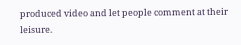produced video and let people comment at their leisure.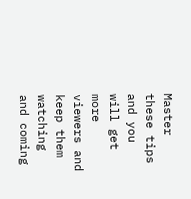Master these tips and you will get more viewers and keep them watching and coming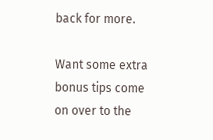back for more.

Want some extra bonus tips come on over to the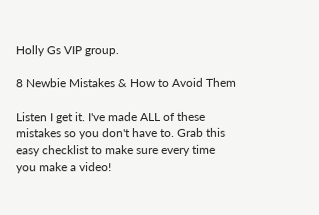Holly Gs VIP group.

8 Newbie Mistakes & How to Avoid Them

Listen I get it. I've made ALL of these mistakes so you don't have to. Grab this easy checklist to make sure every time you make a video!